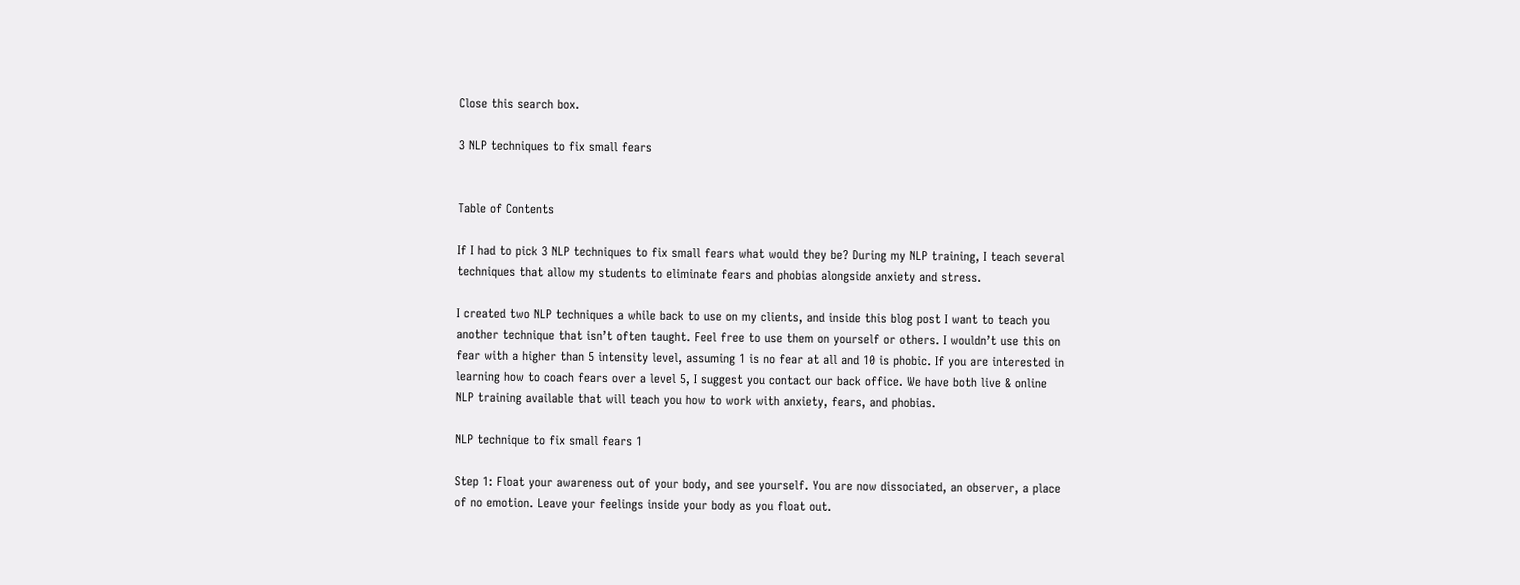Close this search box.

3 NLP techniques to fix small fears


Table of Contents

If I had to pick 3 NLP techniques to fix small fears what would they be? During my NLP training, I teach several techniques that allow my students to eliminate fears and phobias alongside anxiety and stress.

I created two NLP techniques a while back to use on my clients, and inside this blog post I want to teach you another technique that isn’t often taught. Feel free to use them on yourself or others. I wouldn’t use this on fear with a higher than 5 intensity level, assuming 1 is no fear at all and 10 is phobic. If you are interested in learning how to coach fears over a level 5, I suggest you contact our back office. We have both live & online NLP training available that will teach you how to work with anxiety, fears, and phobias.

NLP technique to fix small fears 1

Step 1: Float your awareness out of your body, and see yourself. You are now dissociated, an observer, a place of no emotion. Leave your feelings inside your body as you float out.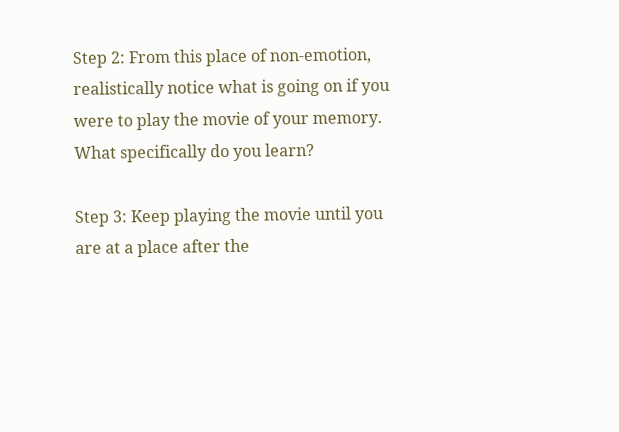Step 2: From this place of non-emotion, realistically notice what is going on if you were to play the movie of your memory. What specifically do you learn?

Step 3: Keep playing the movie until you are at a place after the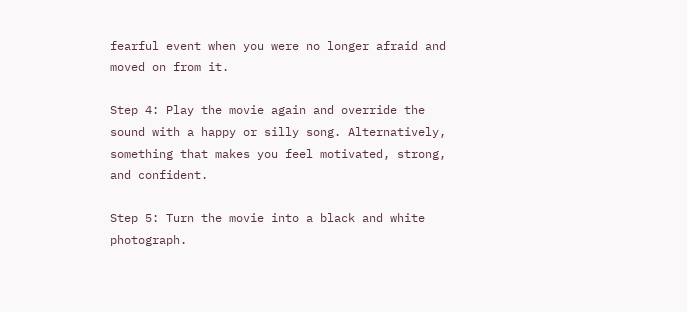fearful event when you were no longer afraid and moved on from it.

Step 4: Play the movie again and override the sound with a happy or silly song. Alternatively, something that makes you feel motivated, strong, and confident.

Step 5: Turn the movie into a black and white photograph.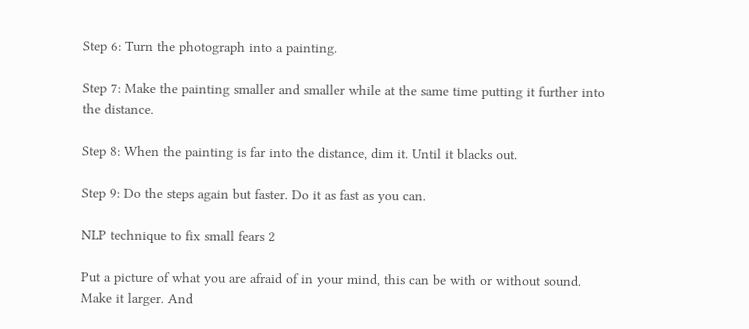Step 6: Turn the photograph into a painting.

Step 7: Make the painting smaller and smaller while at the same time putting it further into the distance.

Step 8: When the painting is far into the distance, dim it. Until it blacks out.

Step 9: Do the steps again but faster. Do it as fast as you can.

NLP technique to fix small fears 2

Put a picture of what you are afraid of in your mind, this can be with or without sound. Make it larger. And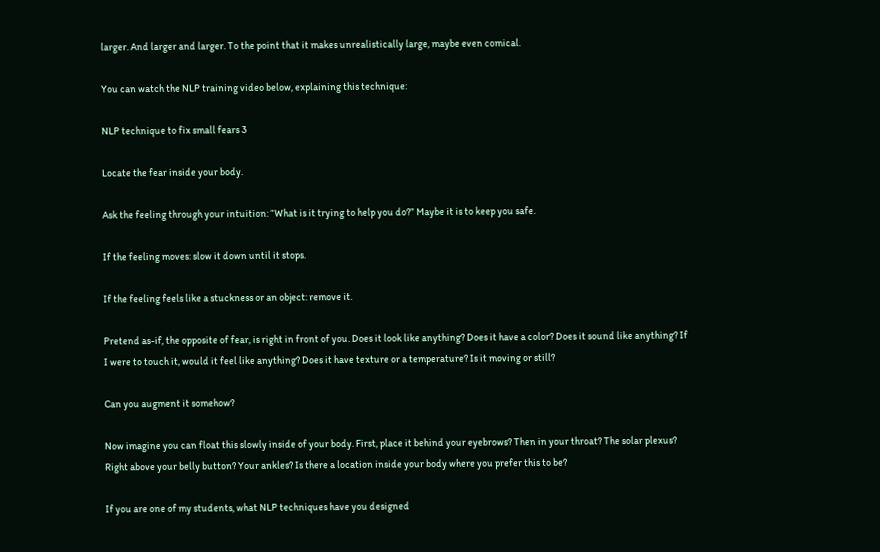larger. And larger and larger. To the point that it makes unrealistically large, maybe even comical.

You can watch the NLP training video below, explaining this technique:

NLP technique to fix small fears 3

Locate the fear inside your body.

Ask the feeling through your intuition: “What is it trying to help you do?” Maybe it is to keep you safe.

If the feeling moves: slow it down until it stops.

If the feeling feels like a stuckness or an object: remove it.

Pretend as-if, the opposite of fear, is right in front of you. Does it look like anything? Does it have a color? Does it sound like anything? If I were to touch it, would it feel like anything? Does it have texture or a temperature? Is it moving or still?

Can you augment it somehow?

Now imagine you can float this slowly inside of your body. First, place it behind your eyebrows? Then in your throat? The solar plexus? Right above your belly button? Your ankles? Is there a location inside your body where you prefer this to be?

If you are one of my students, what NLP techniques have you designed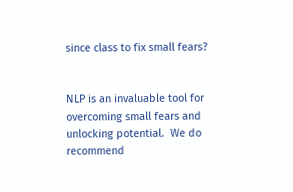since class to fix small fears?


NLP is an invaluable tool for overcoming small fears and unlocking potential.  We do recommend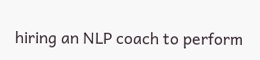hiring an NLP coach to perform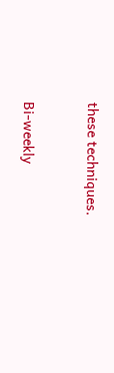these techniques.



Bi-weekly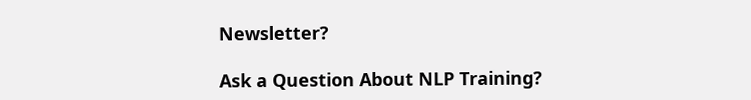Newsletter?

Ask a Question About NLP Training?